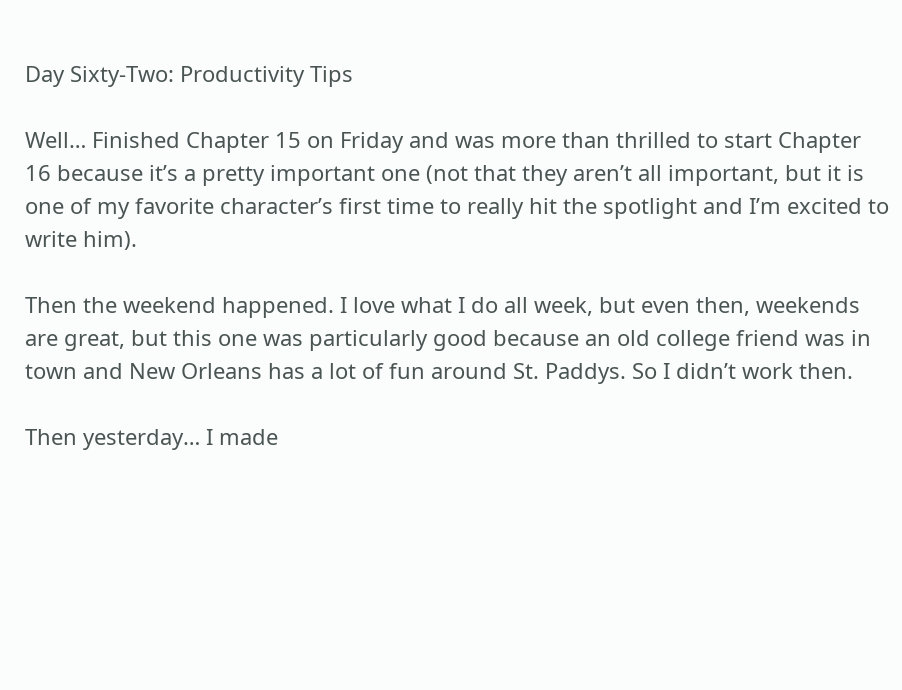Day Sixty-Two: Productivity Tips

Well… Finished Chapter 15 on Friday and was more than thrilled to start Chapter 16 because it’s a pretty important one (not that they aren’t all important, but it is one of my favorite character’s first time to really hit the spotlight and I’m excited to write him).

Then the weekend happened. I love what I do all week, but even then, weekends are great, but this one was particularly good because an old college friend was in town and New Orleans has a lot of fun around St. Paddys. So I didn’t work then.

Then yesterday… I made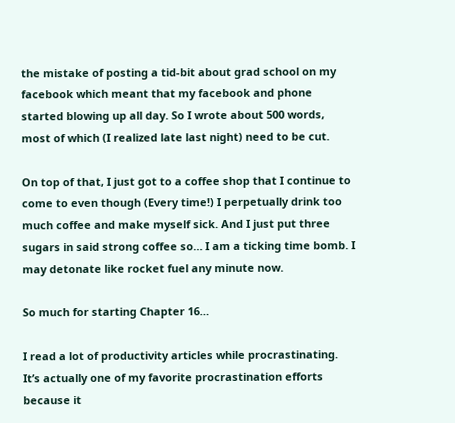the mistake of posting a tid-bit about grad school on my facebook which meant that my facebook and phone started blowing up all day. So I wrote about 500 words, most of which (I realized late last night) need to be cut.

On top of that, I just got to a coffee shop that I continue to come to even though (Every time!) I perpetually drink too much coffee and make myself sick. And I just put three sugars in said strong coffee so… I am a ticking time bomb. I may detonate like rocket fuel any minute now.

So much for starting Chapter 16…

I read a lot of productivity articles while procrastinating. It’s actually one of my favorite procrastination efforts because it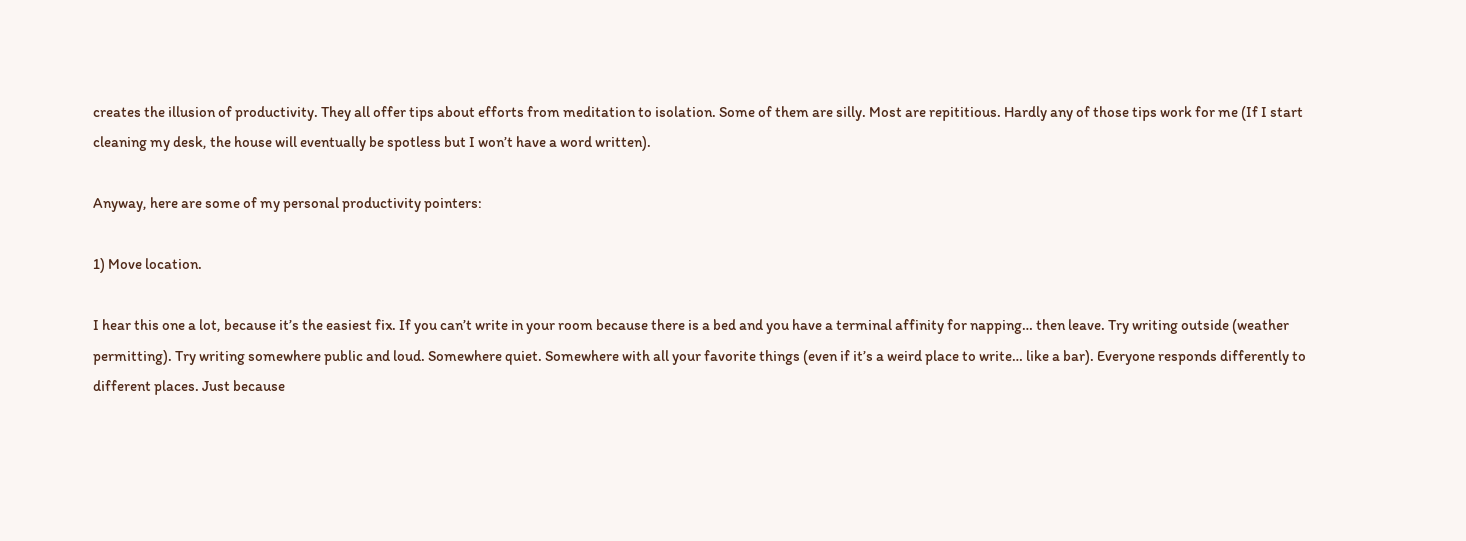creates the illusion of productivity. They all offer tips about efforts from meditation to isolation. Some of them are silly. Most are repititious. Hardly any of those tips work for me (If I start cleaning my desk, the house will eventually be spotless but I won’t have a word written).

Anyway, here are some of my personal productivity pointers:

1) Move location.

I hear this one a lot, because it’s the easiest fix. If you can’t write in your room because there is a bed and you have a terminal affinity for napping… then leave. Try writing outside (weather permitting). Try writing somewhere public and loud. Somewhere quiet. Somewhere with all your favorite things (even if it’s a weird place to write… like a bar). Everyone responds differently to different places. Just because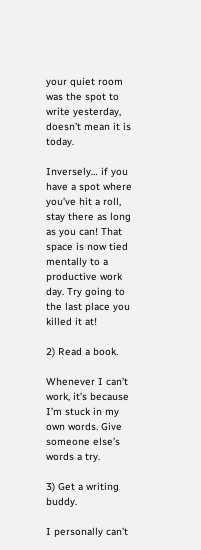your quiet room was the spot to write yesterday, doesn’t mean it is today.

Inversely… if you have a spot where you’ve hit a roll, stay there as long as you can! That space is now tied mentally to a productive work day. Try going to the last place you killed it at!

2) Read a book.

Whenever I can’t work, it’s because I’m stuck in my own words. Give someone else’s words a try.

3) Get a writing buddy.

I personally can’t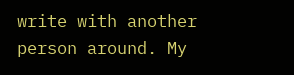write with another person around. My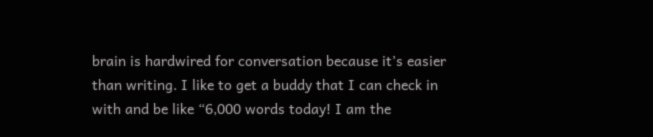brain is hardwired for conversation because it’s easier than writing. I like to get a buddy that I can check in with and be like “6,000 words today! I am the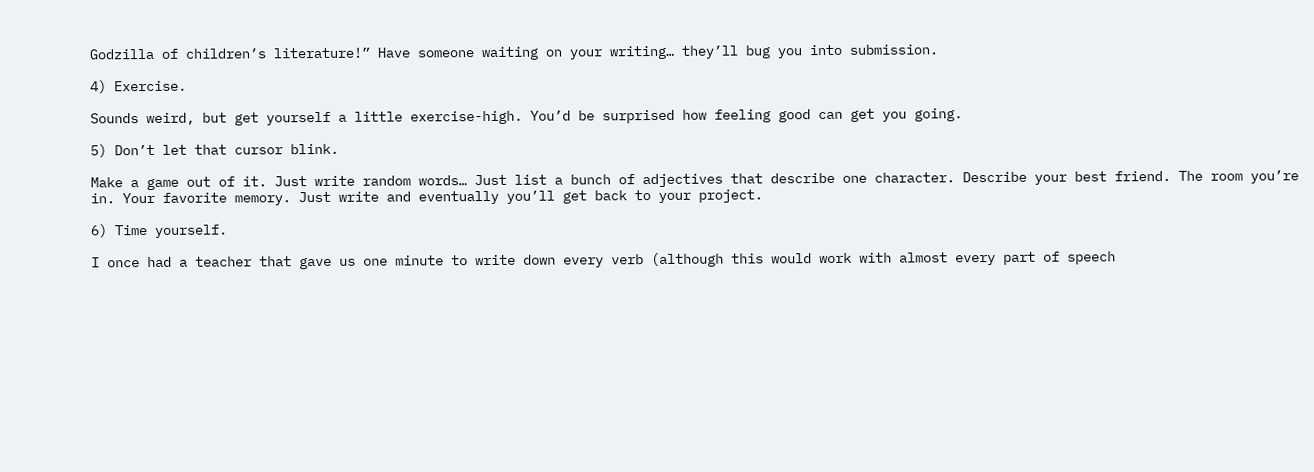Godzilla of children’s literature!” Have someone waiting on your writing… they’ll bug you into submission.

4) Exercise.

Sounds weird, but get yourself a little exercise-high. You’d be surprised how feeling good can get you going.

5) Don’t let that cursor blink.

Make a game out of it. Just write random words… Just list a bunch of adjectives that describe one character. Describe your best friend. The room you’re in. Your favorite memory. Just write and eventually you’ll get back to your project.

6) Time yourself.

I once had a teacher that gave us one minute to write down every verb (although this would work with almost every part of speech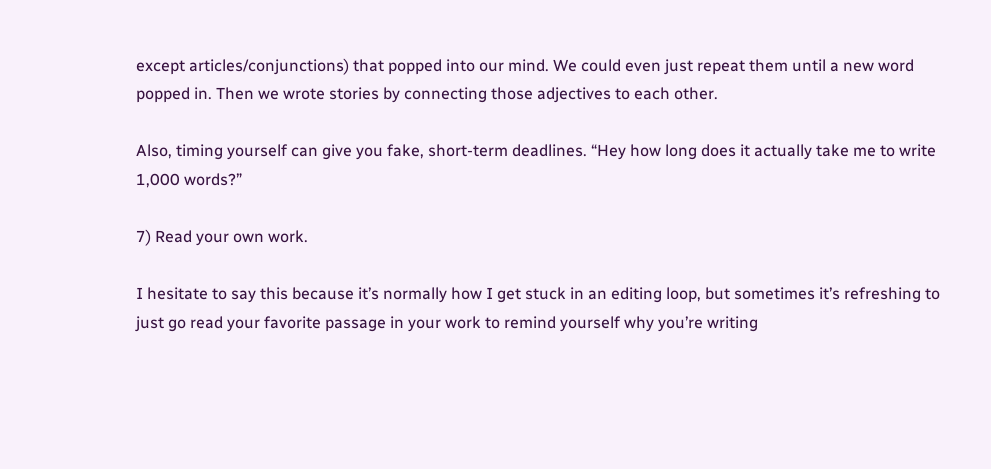except articles/conjunctions) that popped into our mind. We could even just repeat them until a new word popped in. Then we wrote stories by connecting those adjectives to each other.

Also, timing yourself can give you fake, short-term deadlines. “Hey how long does it actually take me to write 1,000 words?”

7) Read your own work.

I hesitate to say this because it’s normally how I get stuck in an editing loop, but sometimes it’s refreshing to just go read your favorite passage in your work to remind yourself why you’re writing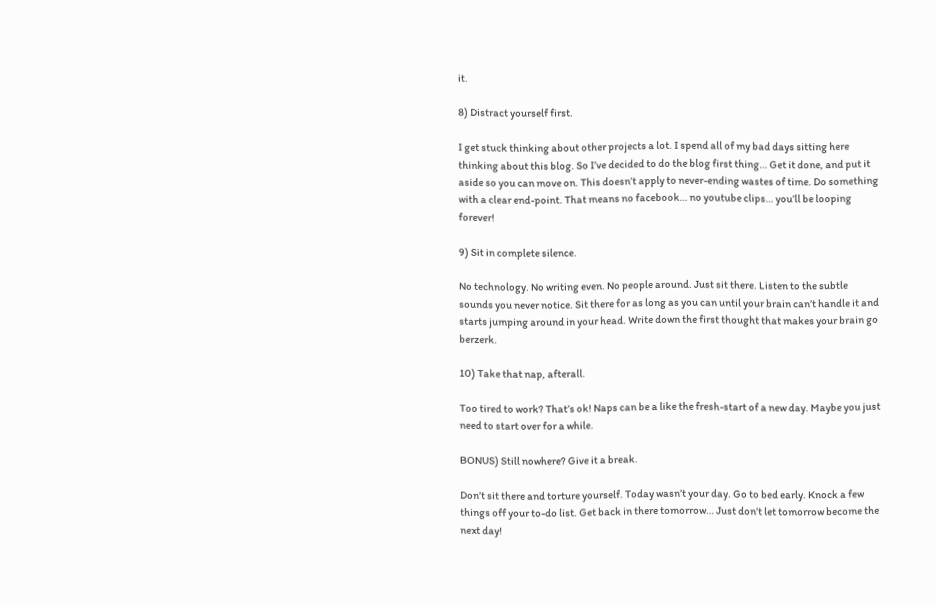it.

8) Distract yourself first.

I get stuck thinking about other projects a lot. I spend all of my bad days sitting here thinking about this blog. So I’ve decided to do the blog first thing… Get it done, and put it aside so you can move on. This doesn’t apply to never-ending wastes of time. Do something with a clear end-point. That means no facebook… no youtube clips… you’ll be looping forever!

9) Sit in complete silence.

No technology. No writing even. No people around. Just sit there. Listen to the subtle sounds you never notice. Sit there for as long as you can until your brain can’t handle it and starts jumping around in your head. Write down the first thought that makes your brain go berzerk.

10) Take that nap, afterall.

Too tired to work? That’s ok! Naps can be a like the fresh-start of a new day. Maybe you just need to start over for a while.

BONUS) Still nowhere? Give it a break.

Don’t sit there and torture yourself. Today wasn’t your day. Go to bed early. Knock a few things off your to-do list. Get back in there tomorrow… Just don’t let tomorrow become the next day!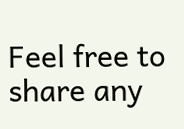Feel free to share any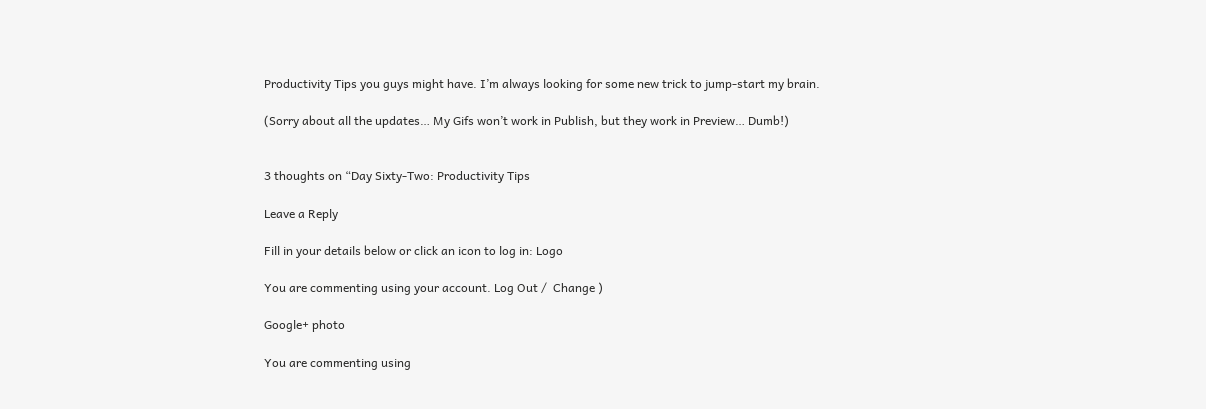Productivity Tips you guys might have. I’m always looking for some new trick to jump-start my brain.

(Sorry about all the updates… My Gifs won’t work in Publish, but they work in Preview… Dumb!)


3 thoughts on “Day Sixty-Two: Productivity Tips

Leave a Reply

Fill in your details below or click an icon to log in: Logo

You are commenting using your account. Log Out /  Change )

Google+ photo

You are commenting using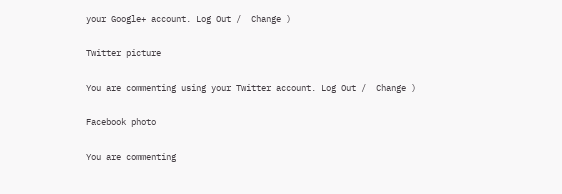your Google+ account. Log Out /  Change )

Twitter picture

You are commenting using your Twitter account. Log Out /  Change )

Facebook photo

You are commenting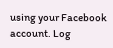using your Facebook account. Log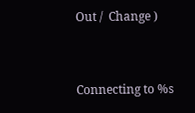Out /  Change )


Connecting to %s